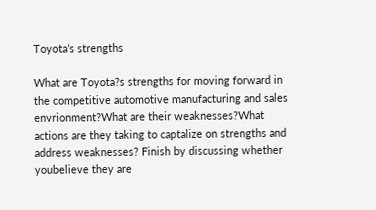Toyota’s strengths

What are Toyota?s strengths for moving forward in the competitive automotive manufacturing and sales envrionment?What are their weaknesses?What actions are they taking to captalize on strengths and address weaknesses? Finish by discussing whether youbelieve they are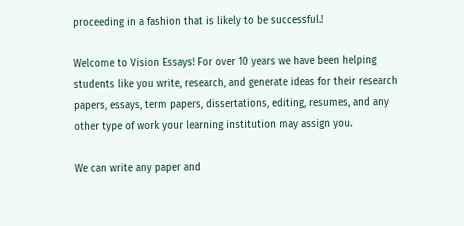proceeding in a fashion that is likely to be successful.!

Welcome to Vision Essays! For over 10 years we have been helping students like you write, research, and generate ideas for their research papers, essays, term papers, dissertations, editing, resumes, and any other type of work your learning institution may assign you.

We can write any paper and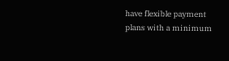have flexible payment plans with a minimum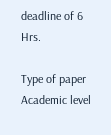deadline of 6 Hrs.

Type of paper Academic level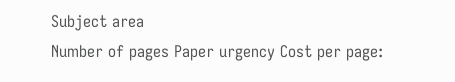Subject area
Number of pages Paper urgency Cost per page: